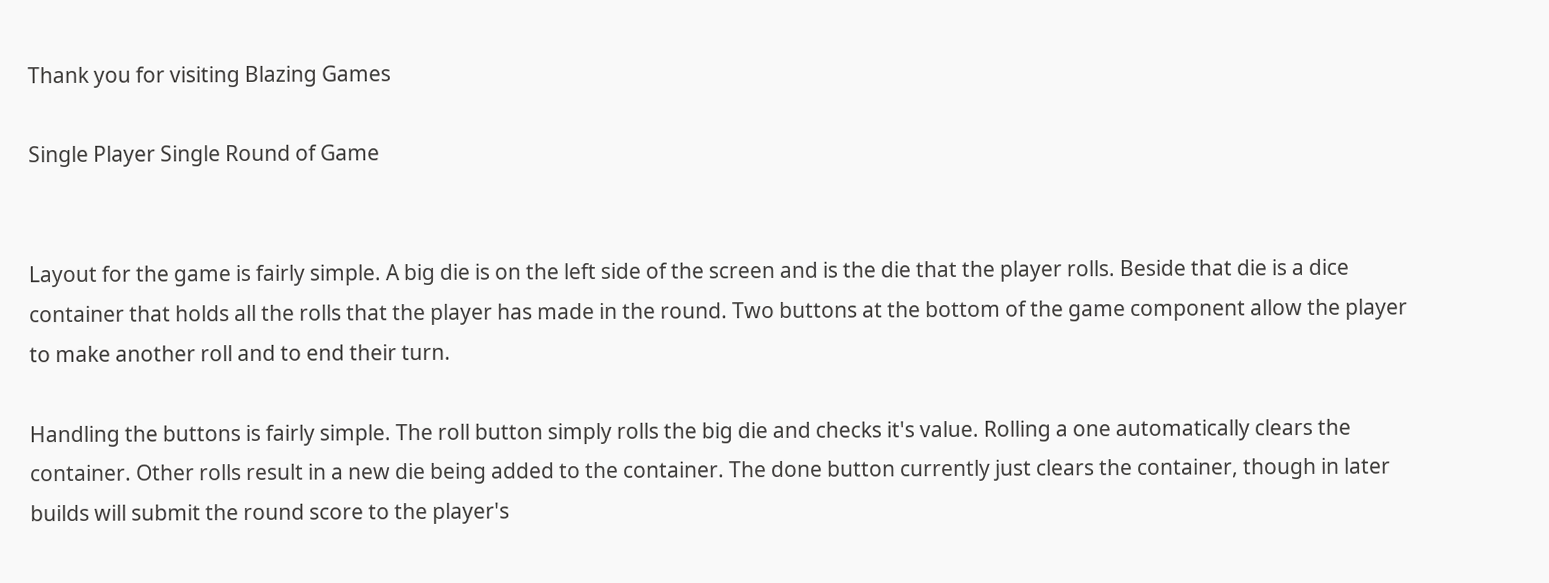Thank you for visiting Blazing Games

Single Player Single Round of Game


Layout for the game is fairly simple. A big die is on the left side of the screen and is the die that the player rolls. Beside that die is a dice container that holds all the rolls that the player has made in the round. Two buttons at the bottom of the game component allow the player to make another roll and to end their turn.

Handling the buttons is fairly simple. The roll button simply rolls the big die and checks it's value. Rolling a one automatically clears the container. Other rolls result in a new die being added to the container. The done button currently just clears the container, though in later builds will submit the round score to the player's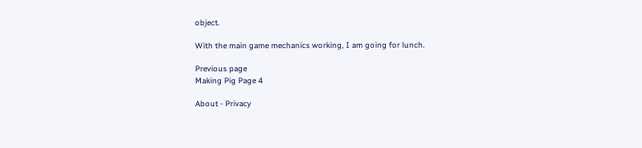object.

With the main game mechanics working, I am going for lunch.

Previous page
Making Pig Page 4

About - Privacy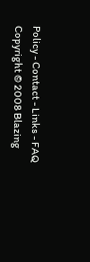Policy - Contact - Links - FAQ
Copyright © 2008 Blazing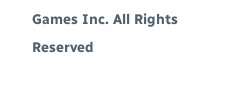Games Inc. All Rights Reserved